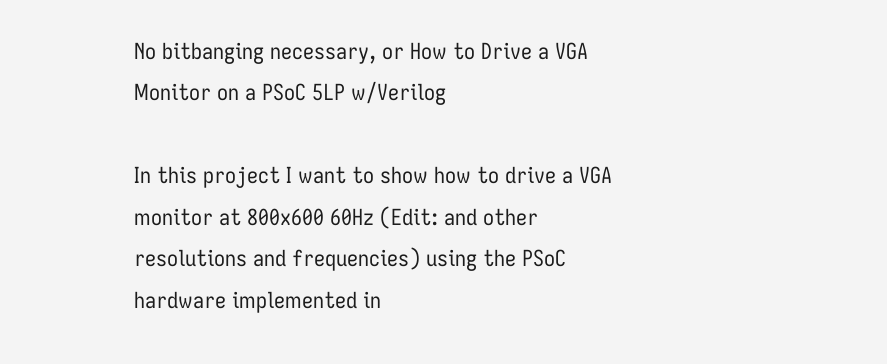No bitbanging necessary, or How to Drive a VGA Monitor on a PSoC 5LP w/Verilog

In this project I want to show how to drive a VGA monitor at 800x600 60Hz (Edit: and other resolutions and frequencies) using the PSoC hardware implemented in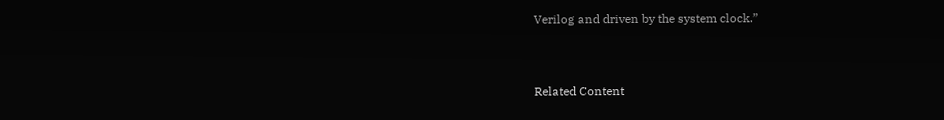Verilog and driven by the system clock.”


Related Content